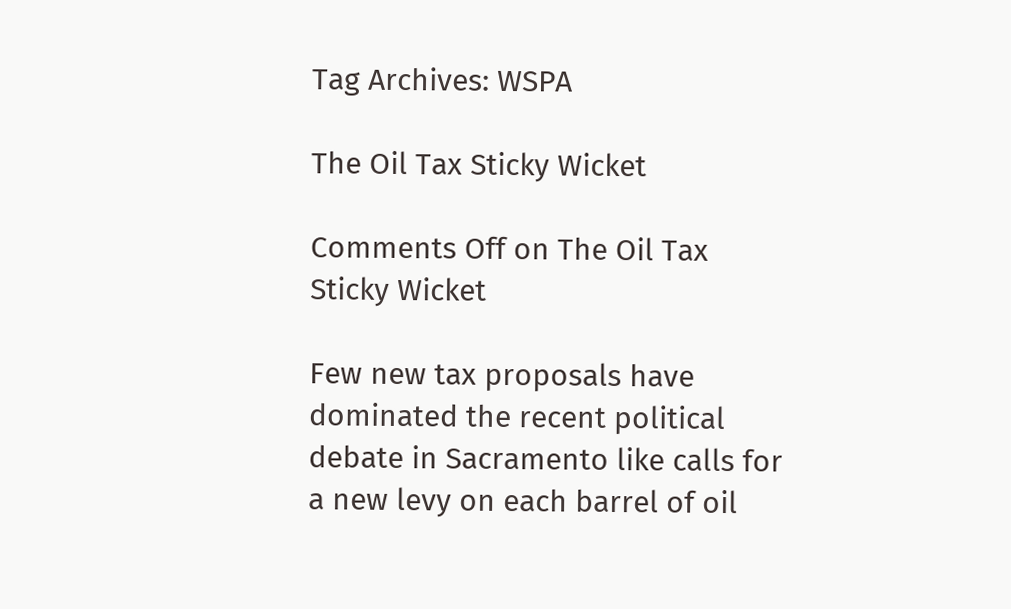Tag Archives: WSPA

The Oil Tax Sticky Wicket

Comments Off on The Oil Tax Sticky Wicket

Few new tax proposals have dominated the recent political debate in Sacramento like calls for a new levy on each barrel of oil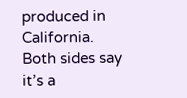produced in California. Both sides say it’s a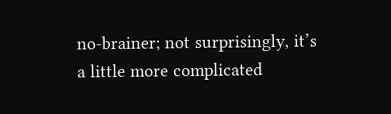no-brainer; not surprisingly, it’s a little more complicated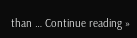than … Continue reading »